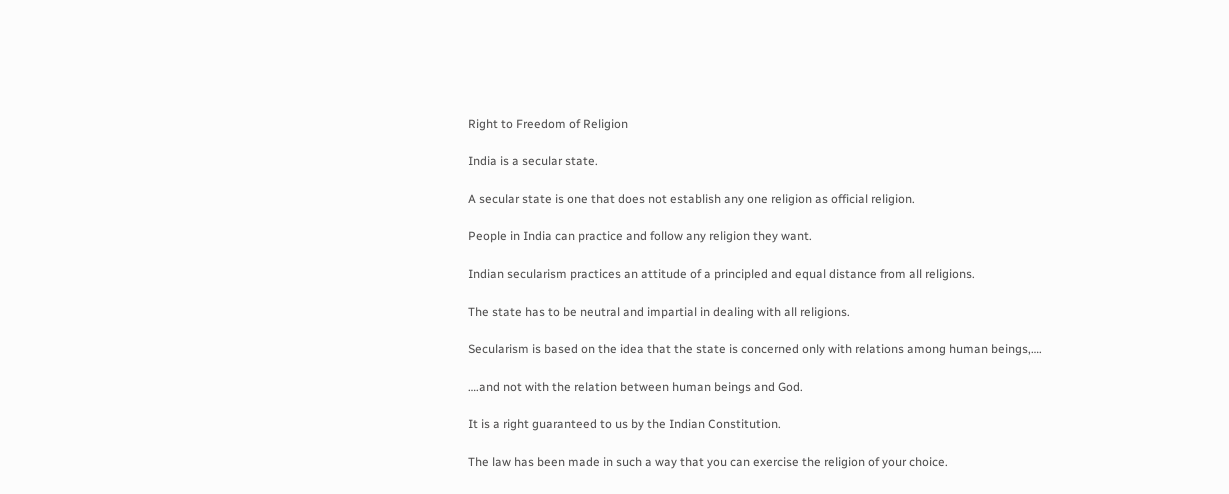Right to Freedom of Religion

India is a secular state.

A secular state is one that does not establish any one religion as official religion.

People in India can practice and follow any religion they want.

Indian secularism practices an attitude of a principled and equal distance from all religions.

The state has to be neutral and impartial in dealing with all religions.

Secularism is based on the idea that the state is concerned only with relations among human beings,….

….and not with the relation between human beings and God.

It is a right guaranteed to us by the Indian Constitution.

The law has been made in such a way that you can exercise the religion of your choice.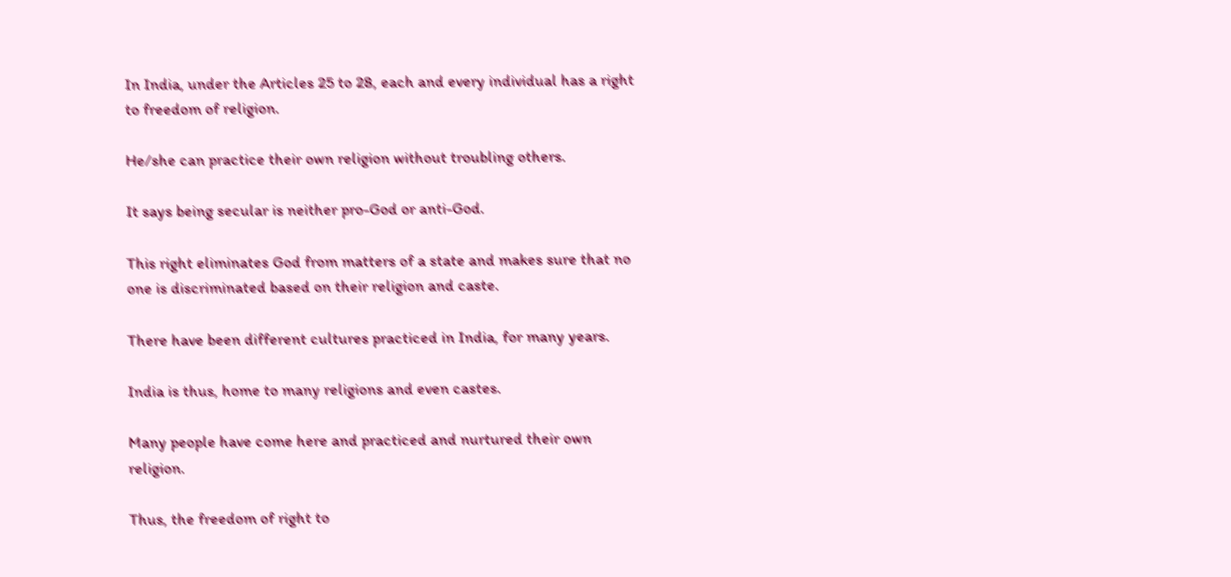In India, under the Articles 25 to 28, each and every individual has a right to freedom of religion.

He/she can practice their own religion without troubling others.

It says being secular is neither pro-God or anti-God.

This right eliminates God from matters of a state and makes sure that no one is discriminated based on their religion and caste.

There have been different cultures practiced in India, for many years.

India is thus, home to many religions and even castes.

Many people have come here and practiced and nurtured their own religion.

Thus, the freedom of right to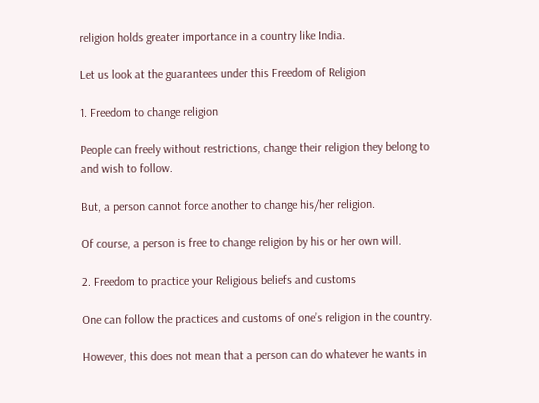religion holds greater importance in a country like India.

Let us look at the guarantees under this Freedom of Religion

1. Freedom to change religion

People can freely without restrictions, change their religion they belong to and wish to follow.

But, a person cannot force another to change his/her religion.

Of course, a person is free to change religion by his or her own will.

2. Freedom to practice your Religious beliefs and customs

One can follow the practices and customs of one’s religion in the country.

However, this does not mean that a person can do whatever he wants in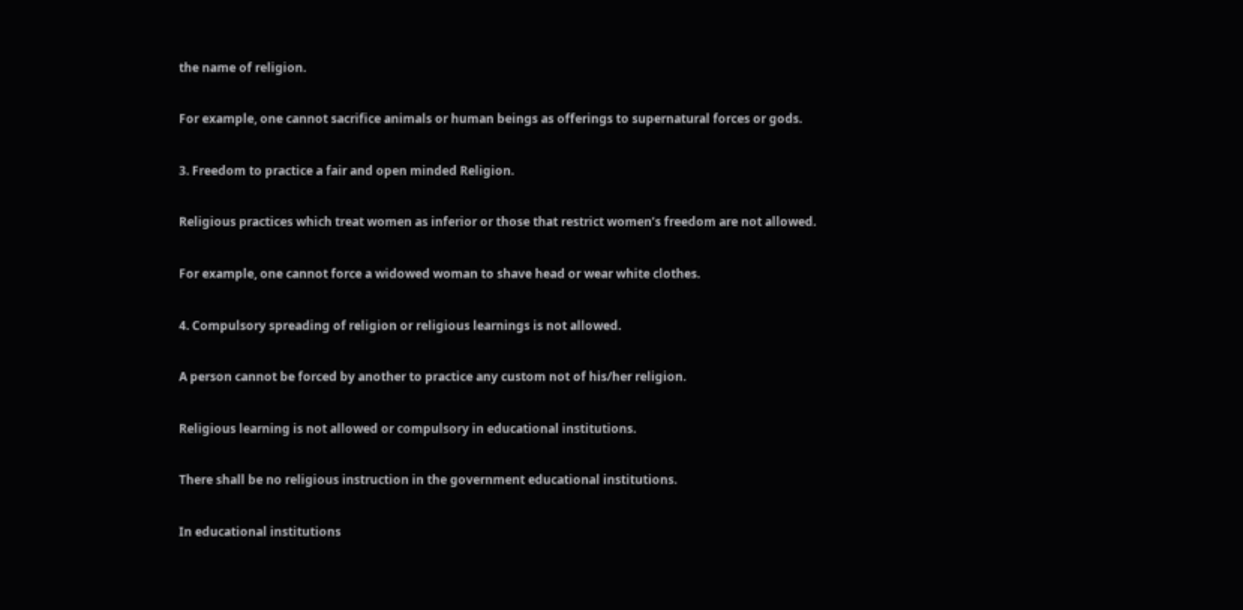the name of religion.

For example, one cannot sacrifice animals or human beings as offerings to supernatural forces or gods.

3. Freedom to practice a fair and open minded Religion.

Religious practices which treat women as inferior or those that restrict women’s freedom are not allowed.

For example, one cannot force a widowed woman to shave head or wear white clothes.

4. Compulsory spreading of religion or religious learnings is not allowed.

A person cannot be forced by another to practice any custom not of his/her religion.

Religious learning is not allowed or compulsory in educational institutions.

There shall be no religious instruction in the government educational institutions.

In educational institutions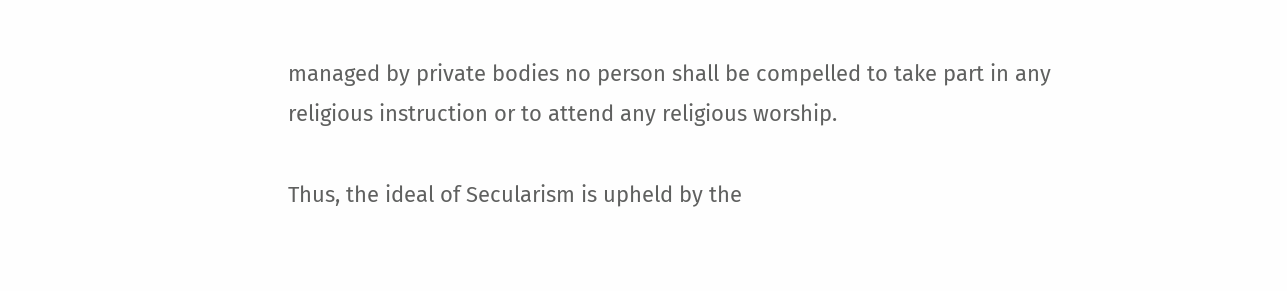managed by private bodies no person shall be compelled to take part in any religious instruction or to attend any religious worship.

Thus, the ideal of Secularism is upheld by the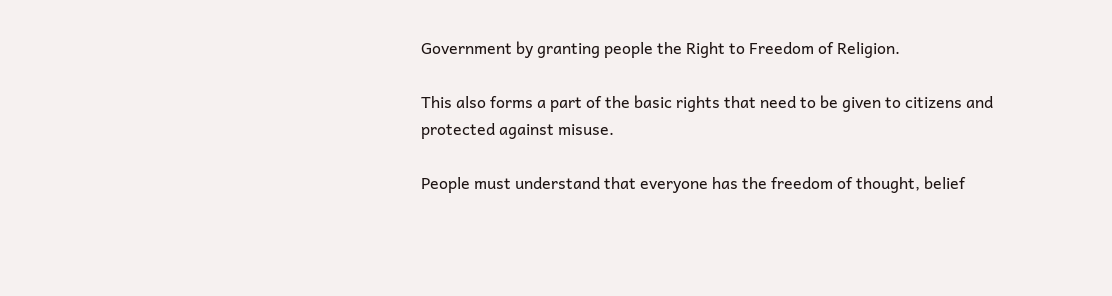Government by granting people the Right to Freedom of Religion.

This also forms a part of the basic rights that need to be given to citizens and protected against misuse.

People must understand that everyone has the freedom of thought, belief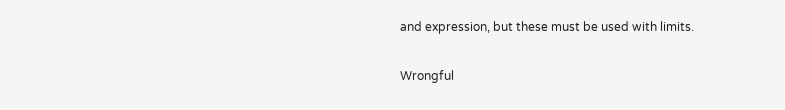and expression, but these must be used with limits.

Wrongful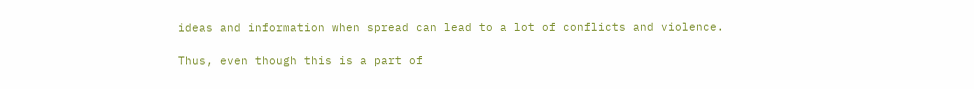ideas and information when spread can lead to a lot of conflicts and violence.

Thus, even though this is a part of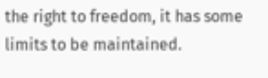the right to freedom, it has some limits to be maintained.